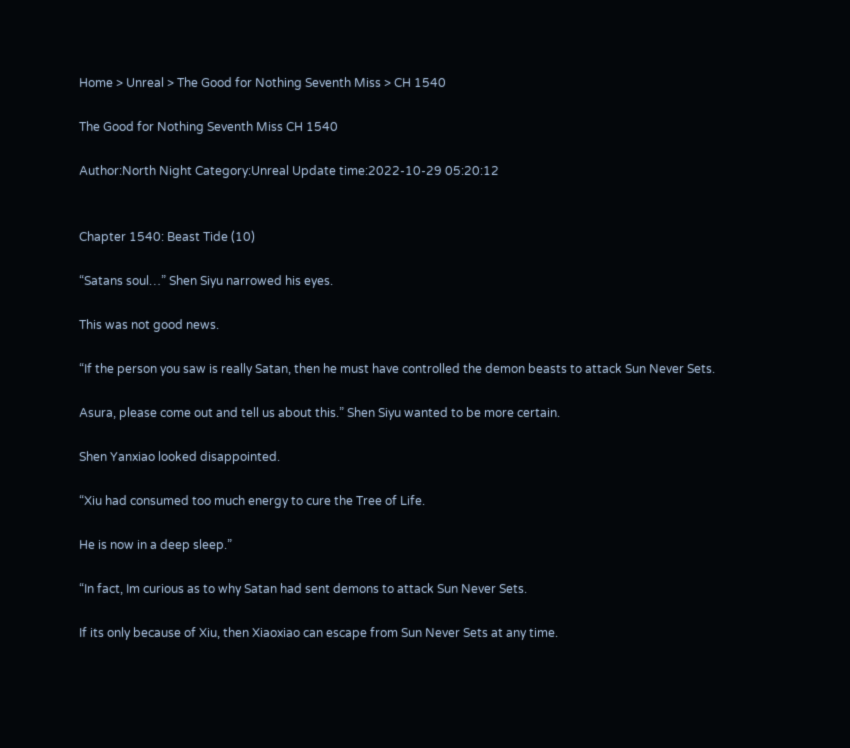Home > Unreal > The Good for Nothing Seventh Miss > CH 1540

The Good for Nothing Seventh Miss CH 1540

Author:North Night Category:Unreal Update time:2022-10-29 05:20:12


Chapter 1540: Beast Tide (10)

“Satans soul…” Shen Siyu narrowed his eyes.

This was not good news.

“If the person you saw is really Satan, then he must have controlled the demon beasts to attack Sun Never Sets.

Asura, please come out and tell us about this.” Shen Siyu wanted to be more certain.

Shen Yanxiao looked disappointed.

“Xiu had consumed too much energy to cure the Tree of Life.

He is now in a deep sleep.”

“In fact, Im curious as to why Satan had sent demons to attack Sun Never Sets.

If its only because of Xiu, then Xiaoxiao can escape from Sun Never Sets at any time.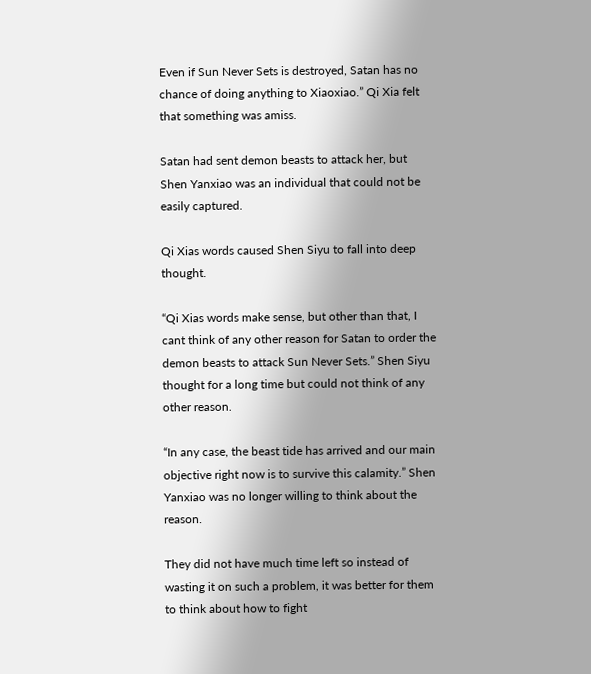Even if Sun Never Sets is destroyed, Satan has no chance of doing anything to Xiaoxiao.” Qi Xia felt that something was amiss.

Satan had sent demon beasts to attack her, but Shen Yanxiao was an individual that could not be easily captured.

Qi Xias words caused Shen Siyu to fall into deep thought.

“Qi Xias words make sense, but other than that, I cant think of any other reason for Satan to order the demon beasts to attack Sun Never Sets.” Shen Siyu thought for a long time but could not think of any other reason.

“In any case, the beast tide has arrived and our main objective right now is to survive this calamity.” Shen Yanxiao was no longer willing to think about the reason.

They did not have much time left so instead of wasting it on such a problem, it was better for them to think about how to fight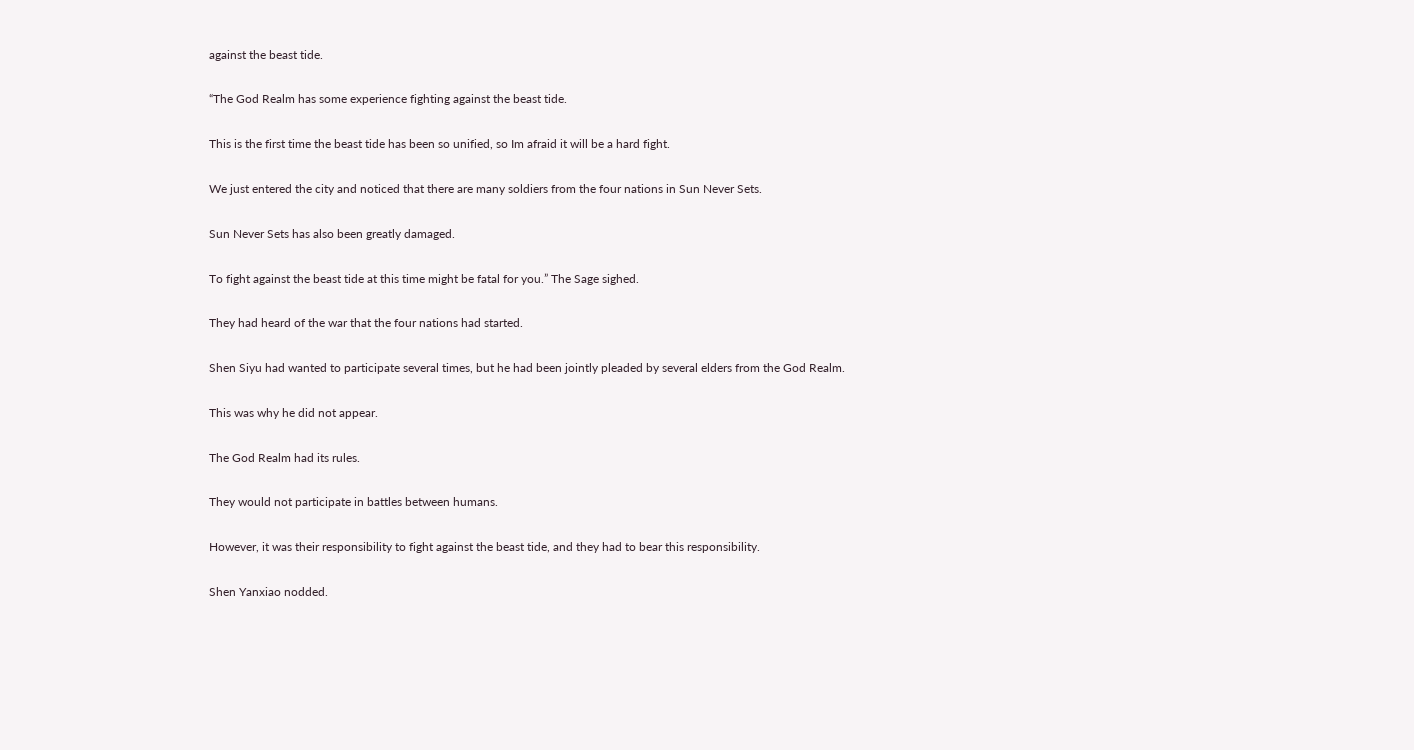against the beast tide.

“The God Realm has some experience fighting against the beast tide.

This is the first time the beast tide has been so unified, so Im afraid it will be a hard fight.

We just entered the city and noticed that there are many soldiers from the four nations in Sun Never Sets.

Sun Never Sets has also been greatly damaged.

To fight against the beast tide at this time might be fatal for you.” The Sage sighed.

They had heard of the war that the four nations had started.

Shen Siyu had wanted to participate several times, but he had been jointly pleaded by several elders from the God Realm.

This was why he did not appear.

The God Realm had its rules.

They would not participate in battles between humans.

However, it was their responsibility to fight against the beast tide, and they had to bear this responsibility.

Shen Yanxiao nodded.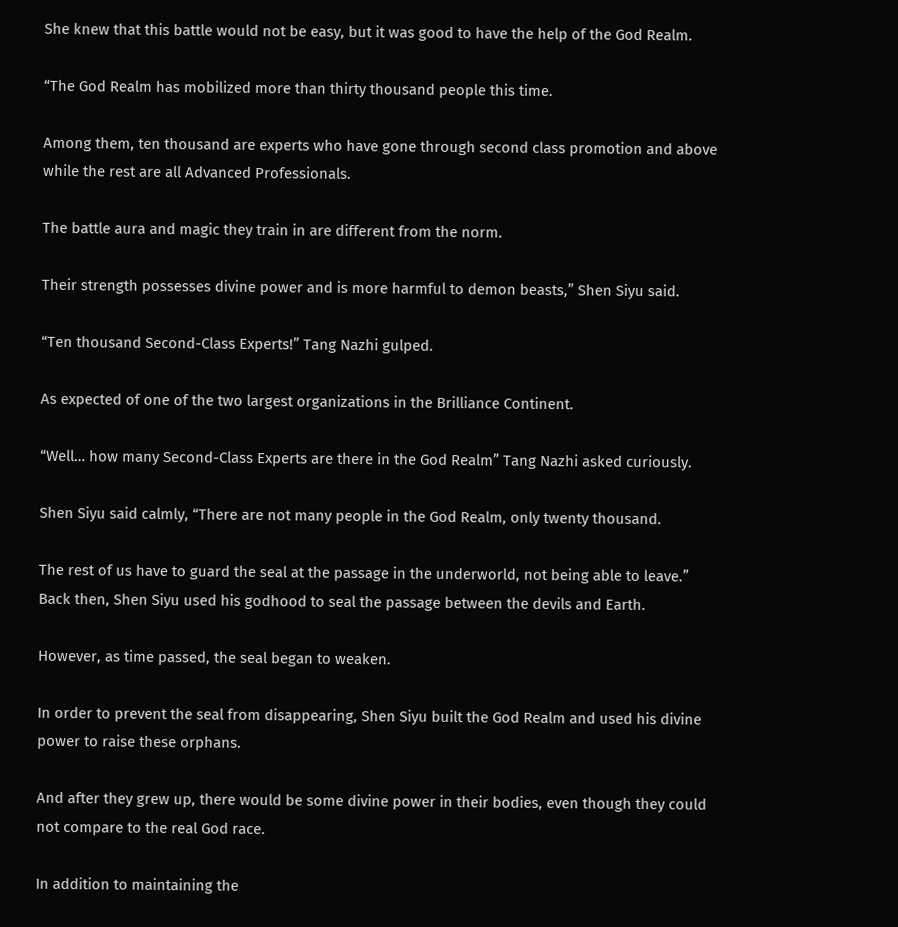She knew that this battle would not be easy, but it was good to have the help of the God Realm.

“The God Realm has mobilized more than thirty thousand people this time.

Among them, ten thousand are experts who have gone through second class promotion and above while the rest are all Advanced Professionals.

The battle aura and magic they train in are different from the norm.

Their strength possesses divine power and is more harmful to demon beasts,” Shen Siyu said.

“Ten thousand Second-Class Experts!” Tang Nazhi gulped.

As expected of one of the two largest organizations in the Brilliance Continent.

“Well… how many Second-Class Experts are there in the God Realm” Tang Nazhi asked curiously.

Shen Siyu said calmly, “There are not many people in the God Realm, only twenty thousand.

The rest of us have to guard the seal at the passage in the underworld, not being able to leave.” Back then, Shen Siyu used his godhood to seal the passage between the devils and Earth.

However, as time passed, the seal began to weaken.

In order to prevent the seal from disappearing, Shen Siyu built the God Realm and used his divine power to raise these orphans.

And after they grew up, there would be some divine power in their bodies, even though they could not compare to the real God race.

In addition to maintaining the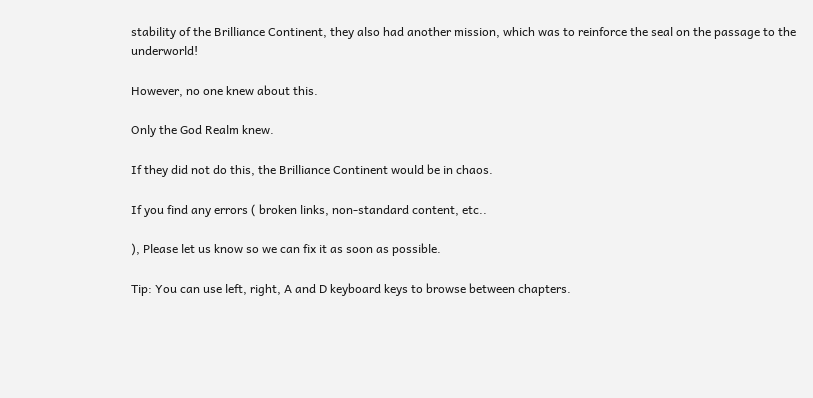stability of the Brilliance Continent, they also had another mission, which was to reinforce the seal on the passage to the underworld!

However, no one knew about this.

Only the God Realm knew.

If they did not do this, the Brilliance Continent would be in chaos.

If you find any errors ( broken links, non-standard content, etc..

), Please let us know so we can fix it as soon as possible.

Tip: You can use left, right, A and D keyboard keys to browse between chapters.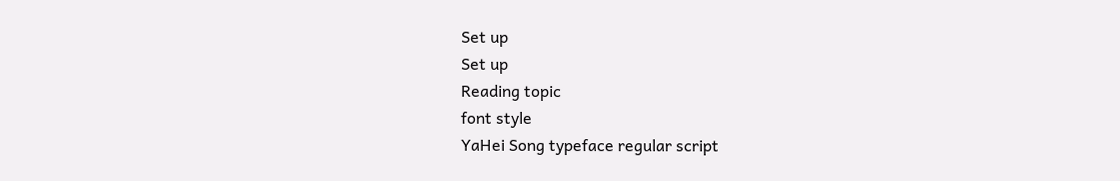Set up
Set up
Reading topic
font style
YaHei Song typeface regular script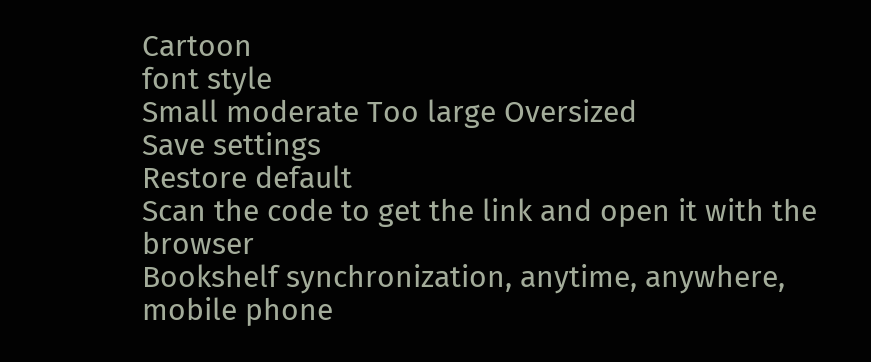Cartoon
font style
Small moderate Too large Oversized
Save settings
Restore default
Scan the code to get the link and open it with the browser
Bookshelf synchronization, anytime, anywhere, mobile phone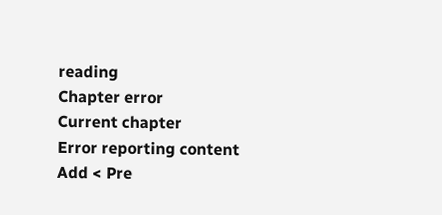reading
Chapter error
Current chapter
Error reporting content
Add < Pre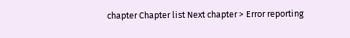chapter Chapter list Next chapter > Error reporting